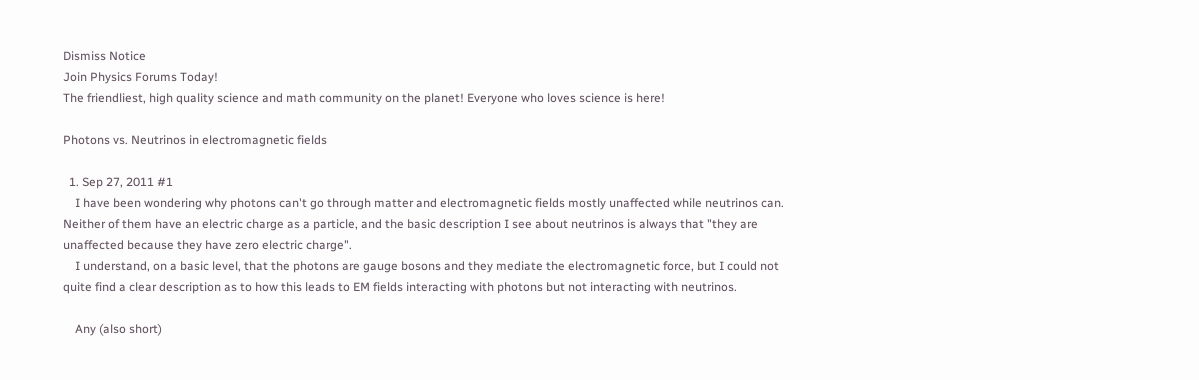Dismiss Notice
Join Physics Forums Today!
The friendliest, high quality science and math community on the planet! Everyone who loves science is here!

Photons vs. Neutrinos in electromagnetic fields

  1. Sep 27, 2011 #1
    I have been wondering why photons can't go through matter and electromagnetic fields mostly unaffected while neutrinos can. Neither of them have an electric charge as a particle, and the basic description I see about neutrinos is always that "they are unaffected because they have zero electric charge".
    I understand, on a basic level, that the photons are gauge bosons and they mediate the electromagnetic force, but I could not quite find a clear description as to how this leads to EM fields interacting with photons but not interacting with neutrinos.

    Any (also short)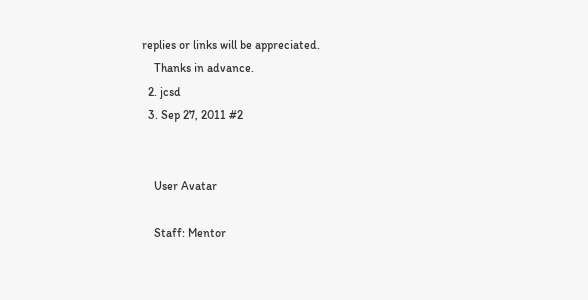replies or links will be appreciated.
    Thanks in advance.
  2. jcsd
  3. Sep 27, 2011 #2


    User Avatar

    Staff: Mentor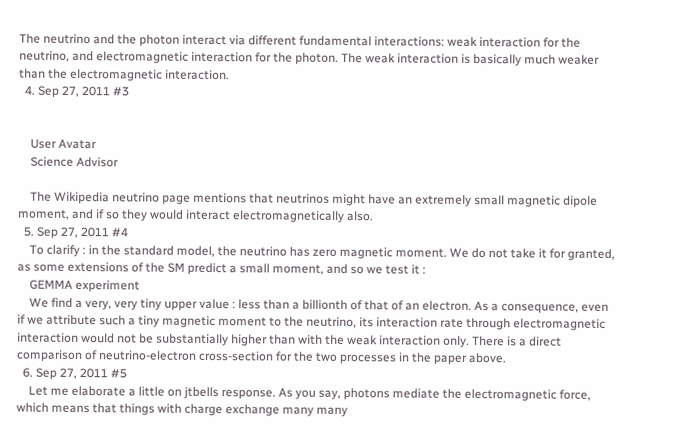The neutrino and the photon interact via different fundamental interactions: weak interaction for the neutrino, and electromagnetic interaction for the photon. The weak interaction is basically much weaker than the electromagnetic interaction.
  4. Sep 27, 2011 #3


    User Avatar
    Science Advisor

    The Wikipedia neutrino page mentions that neutrinos might have an extremely small magnetic dipole moment, and if so they would interact electromagnetically also.
  5. Sep 27, 2011 #4
    To clarify : in the standard model, the neutrino has zero magnetic moment. We do not take it for granted, as some extensions of the SM predict a small moment, and so we test it :
    GEMMA experiment
    We find a very, very tiny upper value : less than a billionth of that of an electron. As a consequence, even if we attribute such a tiny magnetic moment to the neutrino, its interaction rate through electromagnetic interaction would not be substantially higher than with the weak interaction only. There is a direct comparison of neutrino-electron cross-section for the two processes in the paper above.
  6. Sep 27, 2011 #5
    Let me elaborate a little on jtbells response. As you say, photons mediate the electromagnetic force, which means that things with charge exchange many many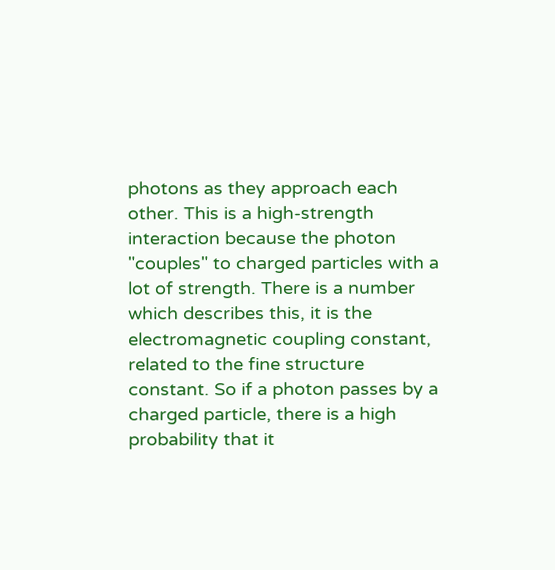photons as they approach each other. This is a high-strength interaction because the photon "couples" to charged particles with a lot of strength. There is a number which describes this, it is the electromagnetic coupling constant, related to the fine structure constant. So if a photon passes by a charged particle, there is a high probability that it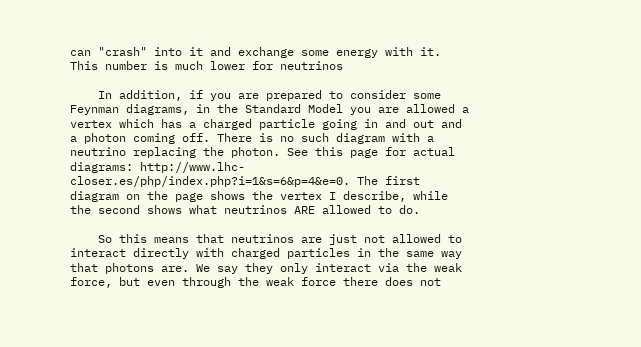can "crash" into it and exchange some energy with it. This number is much lower for neutrinos

    In addition, if you are prepared to consider some Feynman diagrams, in the Standard Model you are allowed a vertex which has a charged particle going in and out and a photon coming off. There is no such diagram with a neutrino replacing the photon. See this page for actual diagrams: http://www.lhc-closer.es/php/index.php?i=1&s=6&p=4&e=0. The first diagram on the page shows the vertex I describe, while the second shows what neutrinos ARE allowed to do.

    So this means that neutrinos are just not allowed to interact directly with charged particles in the same way that photons are. We say they only interact via the weak force, but even through the weak force there does not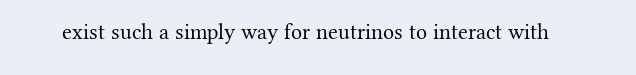exist such a simply way for neutrinos to interact with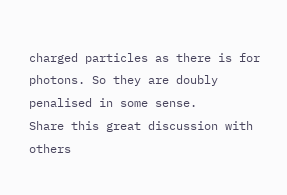charged particles as there is for photons. So they are doubly penalised in some sense.
Share this great discussion with others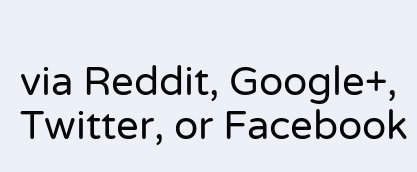via Reddit, Google+, Twitter, or Facebook